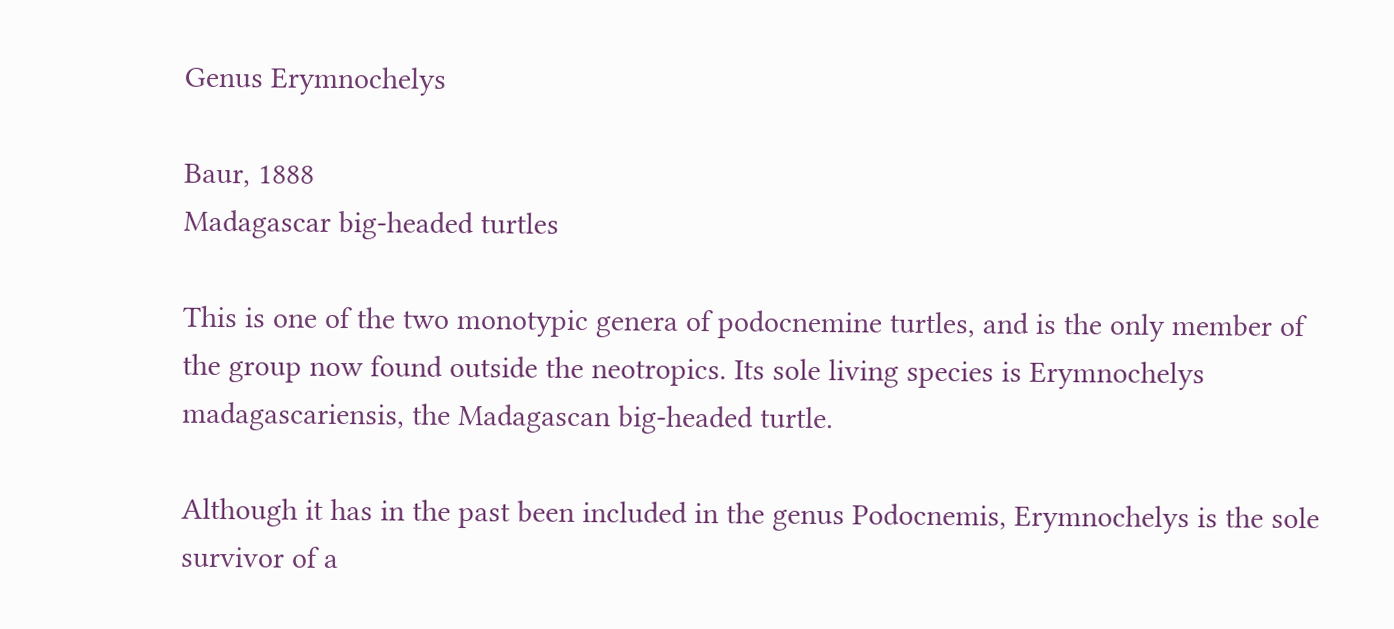Genus Erymnochelys

Baur, 1888
Madagascar big-headed turtles

This is one of the two monotypic genera of podocnemine turtles, and is the only member of the group now found outside the neotropics. Its sole living species is Erymnochelys madagascariensis, the Madagascan big-headed turtle.

Although it has in the past been included in the genus Podocnemis, Erymnochelys is the sole survivor of a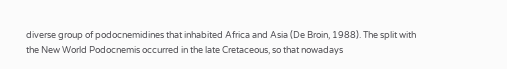diverse group of podocnemidines that inhabited Africa and Asia (De Broin, 1988). The split with the New World Podocnemis occurred in the late Cretaceous, so that nowadays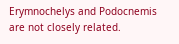Erymnochelys and Podocnemis are not closely related.